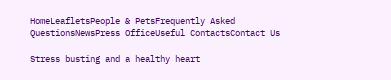HomeLeafletsPeople & PetsFrequently Asked QuestionsNewsPress OfficeUseful ContactsContact Us

Stress busting and a healthy heart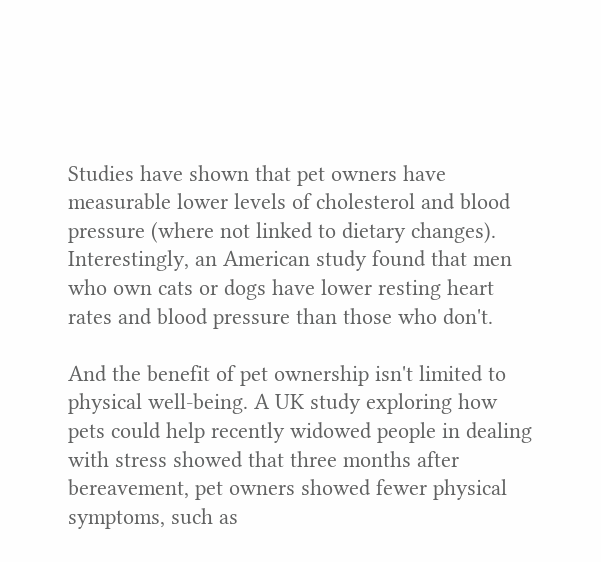Studies have shown that pet owners have measurable lower levels of cholesterol and blood pressure (where not linked to dietary changes). Interestingly, an American study found that men who own cats or dogs have lower resting heart rates and blood pressure than those who don't.

And the benefit of pet ownership isn't limited to physical well-being. A UK study exploring how pets could help recently widowed people in dealing with stress showed that three months after bereavement, pet owners showed fewer physical symptoms, such as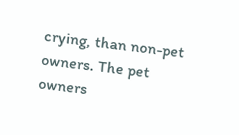crying, than non-pet owners. The pet owners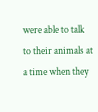were able to talk to their animals at a time when they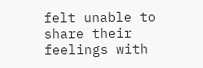felt unable to share their feelings with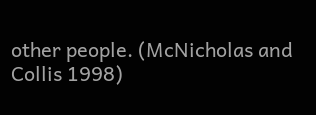other people. (McNicholas and Collis 1998)